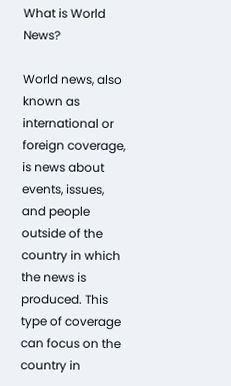What is World News?

World news, also known as international or foreign coverage, is news about events, issues, and people outside of the country in which the news is produced. This type of coverage can focus on the country in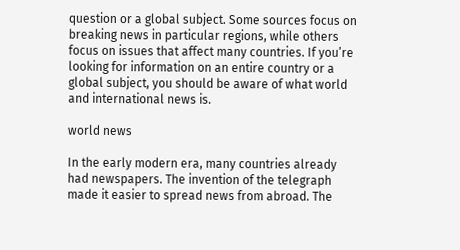question or a global subject. Some sources focus on breaking news in particular regions, while others focus on issues that affect many countries. If you’re looking for information on an entire country or a global subject, you should be aware of what world and international news is.

world news

In the early modern era, many countries already had newspapers. The invention of the telegraph made it easier to spread news from abroad. The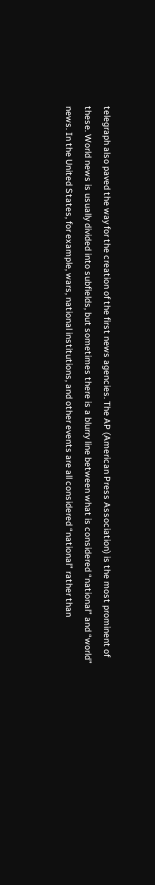telegraph also paved the way for the creation of the first news agencies. The AP (American Press Association) is the most prominent of these. World news is usually divided into subfields, but sometimes there is a blurry line between what is considered “national” and “world” news. In the United States, for example, wars, national institutions, and other events are all considered “national” rather than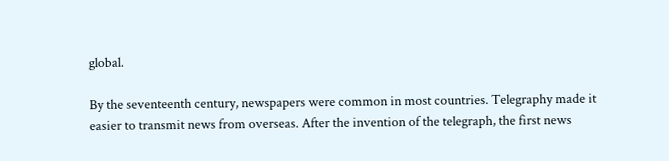global.

By the seventeenth century, newspapers were common in most countries. Telegraphy made it easier to transmit news from overseas. After the invention of the telegraph, the first news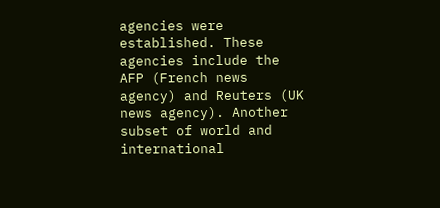agencies were established. These agencies include the AFP (French news agency) and Reuters (UK news agency). Another subset of world and international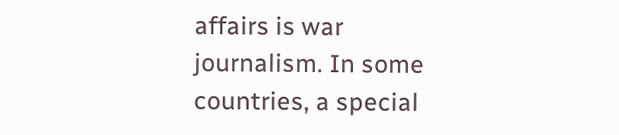affairs is war journalism. In some countries, a special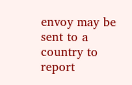envoy may be sent to a country to report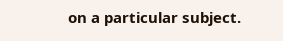on a particular subject.